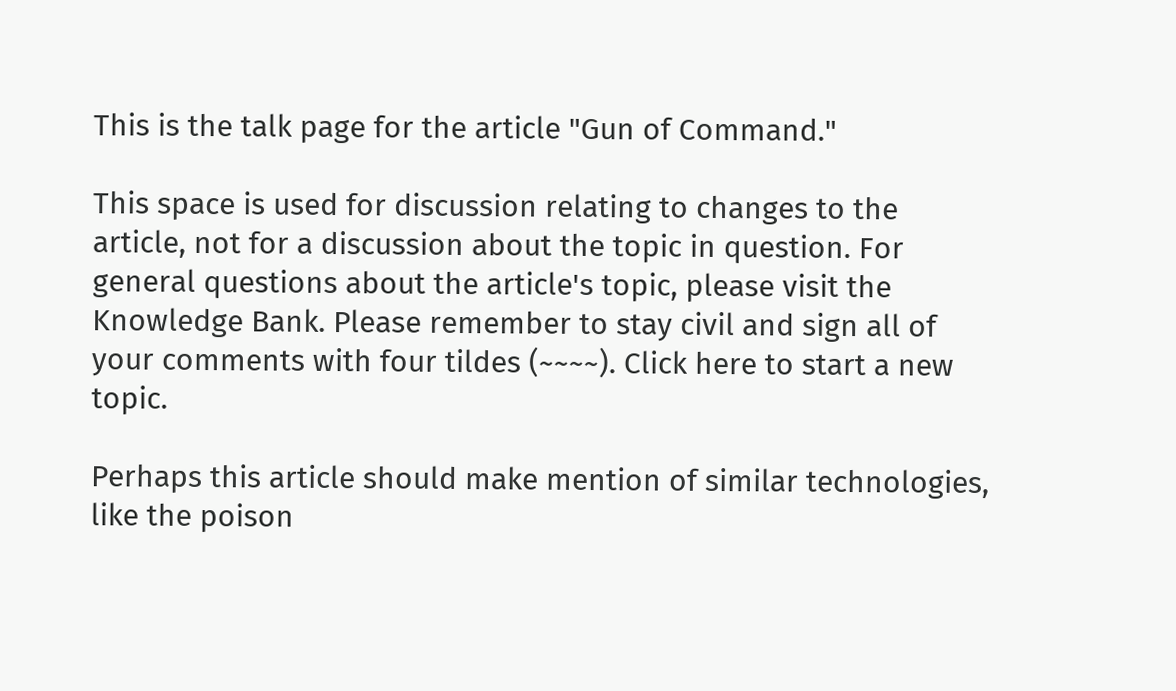This is the talk page for the article "Gun of Command."

This space is used for discussion relating to changes to the article, not for a discussion about the topic in question. For general questions about the article's topic, please visit the Knowledge Bank. Please remember to stay civil and sign all of your comments with four tildes (~~~~). Click here to start a new topic.

Perhaps this article should make mention of similar technologies, like the poison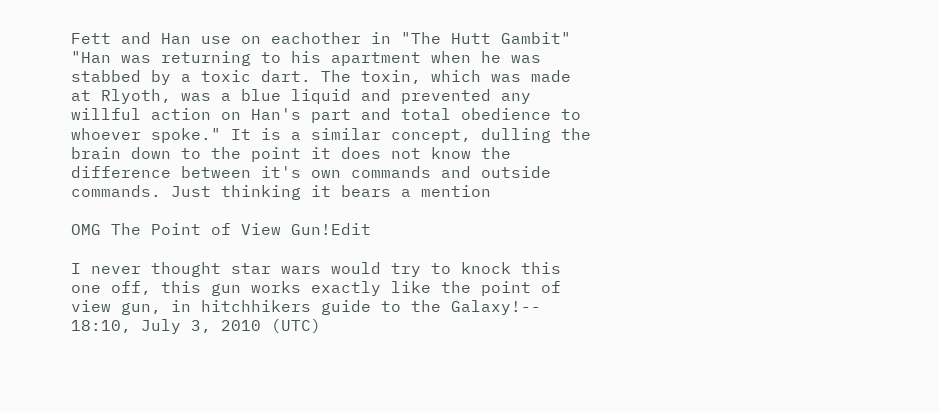Fett and Han use on eachother in "The Hutt Gambit" "Han was returning to his apartment when he was stabbed by a toxic dart. The toxin, which was made at Rlyoth, was a blue liquid and prevented any willful action on Han's part and total obedience to whoever spoke." It is a similar concept, dulling the brain down to the point it does not know the difference between it's own commands and outside commands. Just thinking it bears a mention

OMG The Point of View Gun!Edit

I never thought star wars would try to knock this one off, this gun works exactly like the point of view gun, in hitchhikers guide to the Galaxy!-- 18:10, July 3, 2010 (UTC)